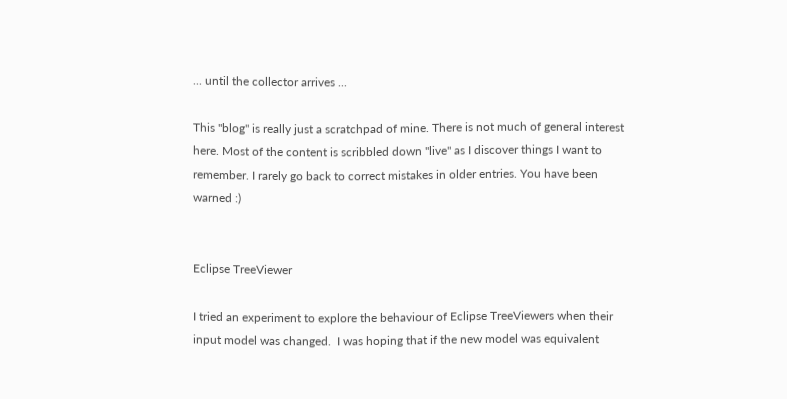... until the collector arrives ...

This "blog" is really just a scratchpad of mine. There is not much of general interest here. Most of the content is scribbled down "live" as I discover things I want to remember. I rarely go back to correct mistakes in older entries. You have been warned :)


Eclipse TreeViewer

I tried an experiment to explore the behaviour of Eclipse TreeViewers when their input model was changed.  I was hoping that if the new model was equivalent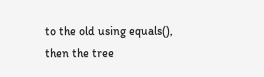to the old using equals(), then the tree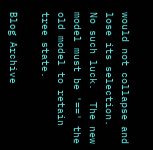would not collapse and lose its selection.  No such luck.  The new model must be '==' the old model to retain tree state.

Blog Archive